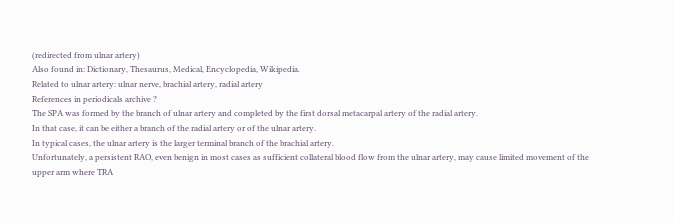(redirected from ulnar artery)
Also found in: Dictionary, Thesaurus, Medical, Encyclopedia, Wikipedia.
Related to ulnar artery: ulnar nerve, brachial artery, radial artery
References in periodicals archive ?
The SPA was formed by the branch of ulnar artery and completed by the first dorsal metacarpal artery of the radial artery.
In that case, it can be either a branch of the radial artery or of the ulnar artery.
In typical cases, the ulnar artery is the larger terminal branch of the brachial artery.
Unfortunately, a persistent RAO, even benign in most cases as sufficient collateral blood flow from the ulnar artery, may cause limited movement of the upper arm where TRA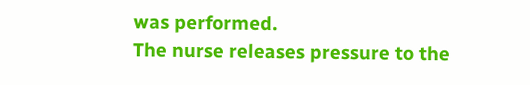was performed.
The nurse releases pressure to the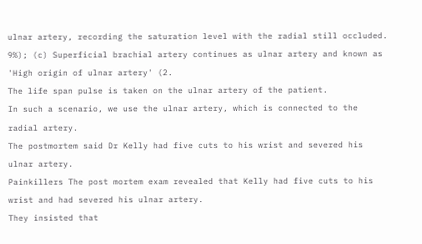ulnar artery, recording the saturation level with the radial still occluded.
9%); (c) Superficial brachial artery continues as ulnar artery and known as 'High origin of ulnar artery' (2.
The life span pulse is taken on the ulnar artery of the patient.
In such a scenario, we use the ulnar artery, which is connected to the radial artery.
The postmortem said Dr Kelly had five cuts to his wrist and severed his ulnar artery.
Painkillers The post mortem exam revealed that Kelly had five cuts to his wrist and had severed his ulnar artery.
They insisted that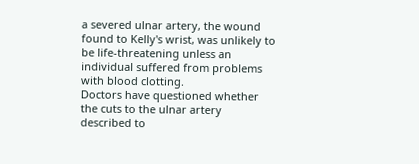a severed ulnar artery, the wound found to Kelly's wrist, was unlikely to be life-threatening unless an individual suffered from problems with blood clotting.
Doctors have questioned whether the cuts to the ulnar artery described to